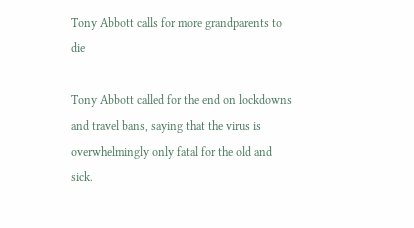Tony Abbott calls for more grandparents to die

Tony Abbott called for the end on lockdowns and travel bans, saying that the virus is overwhelmingly only fatal for the old and sick.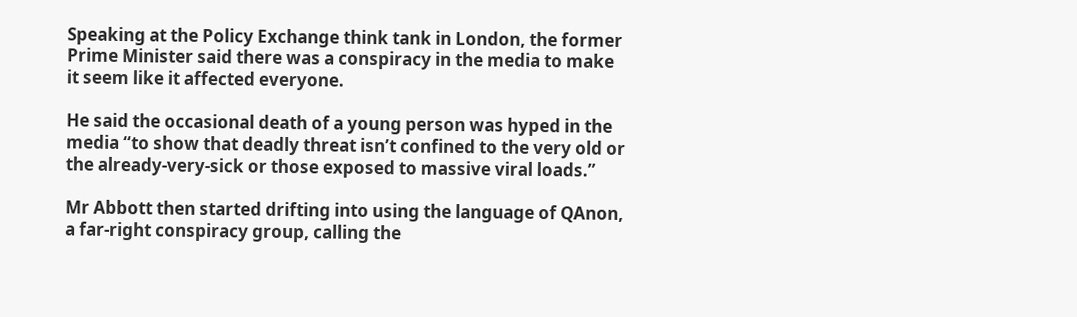Speaking at the Policy Exchange think tank in London, the former Prime Minister said there was a conspiracy in the media to make it seem like it affected everyone.

He said the occasional death of a young person was hyped in the media “to show that deadly threat isn’t confined to the very old or the already-very-sick or those exposed to massive viral loads.”

Mr Abbott then started drifting into using the language of QAnon, a far-right conspiracy group, calling the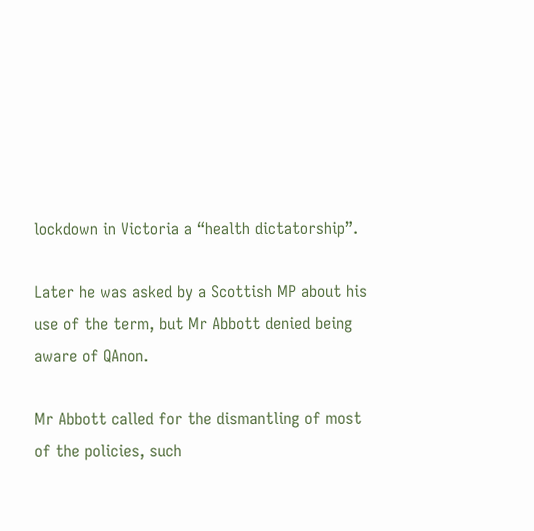lockdown in Victoria a “health dictatorship”.

Later he was asked by a Scottish MP about his use of the term, but Mr Abbott denied being aware of QAnon.

Mr Abbott called for the dismantling of most of the policies, such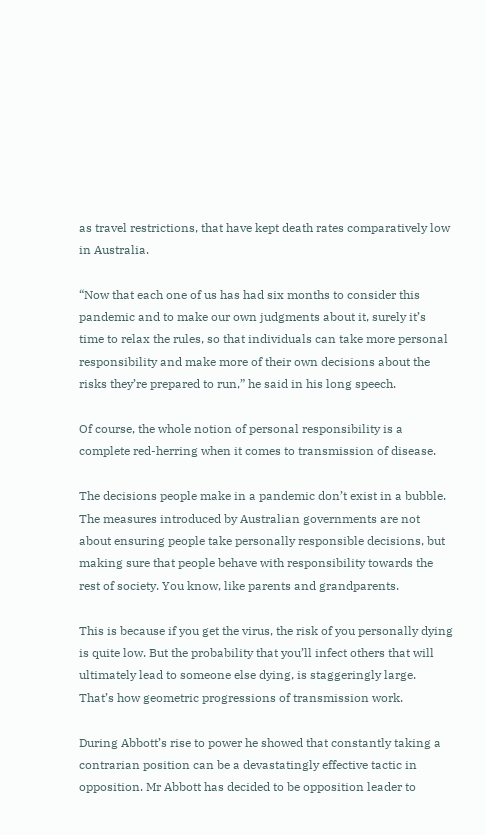as travel restrictions, that have kept death rates comparatively low in Australia.

“Now that each one of us has had six months to consider this pandemic and to make our own judgments about it, surely it’s time to relax the rules, so that individuals can take more personal responsibility and make more of their own decisions about the risks they’re prepared to run,” he said in his long speech.

Of course, the whole notion of personal responsibility is a complete red-herring when it comes to transmission of disease.

The decisions people make in a pandemic don’t exist in a bubble. The measures introduced by Australian governments are not about ensuring people take personally responsible decisions, but making sure that people behave with responsibility towards the rest of society. You know, like parents and grandparents.

This is because if you get the virus, the risk of you personally dying is quite low. But the probability that you’ll infect others that will ultimately lead to someone else dying, is staggeringly large. That’s how geometric progressions of transmission work.

During Abbott’s rise to power he showed that constantly taking a contrarian position can be a devastatingly effective tactic in opposition. Mr Abbott has decided to be opposition leader to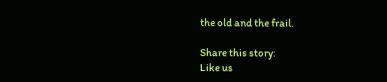the old and the frail.

Share this story:
Like us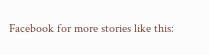Facebook for more stories like this: